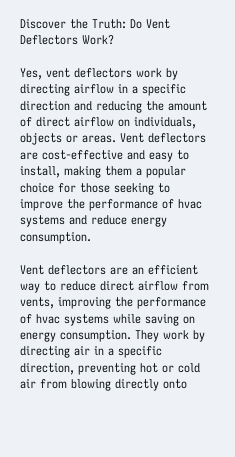Discover the Truth: Do Vent Deflectors Work?

Yes, vent deflectors work by directing airflow in a specific direction and reducing the amount of direct airflow on individuals, objects or areas. Vent deflectors are cost-effective and easy to install, making them a popular choice for those seeking to improve the performance of hvac systems and reduce energy consumption.

Vent deflectors are an efficient way to reduce direct airflow from vents, improving the performance of hvac systems while saving on energy consumption. They work by directing air in a specific direction, preventing hot or cold air from blowing directly onto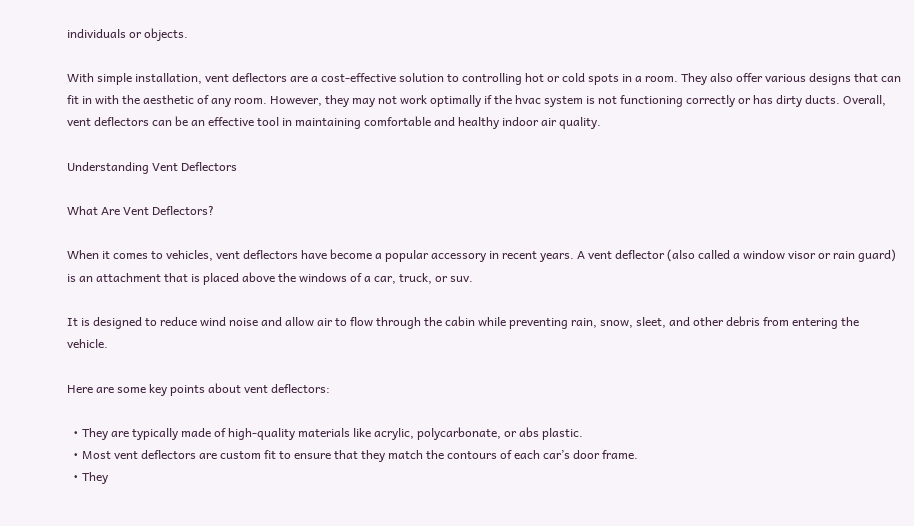individuals or objects.

With simple installation, vent deflectors are a cost-effective solution to controlling hot or cold spots in a room. They also offer various designs that can fit in with the aesthetic of any room. However, they may not work optimally if the hvac system is not functioning correctly or has dirty ducts. Overall, vent deflectors can be an effective tool in maintaining comfortable and healthy indoor air quality.

Understanding Vent Deflectors

What Are Vent Deflectors?

When it comes to vehicles, vent deflectors have become a popular accessory in recent years. A vent deflector (also called a window visor or rain guard) is an attachment that is placed above the windows of a car, truck, or suv.

It is designed to reduce wind noise and allow air to flow through the cabin while preventing rain, snow, sleet, and other debris from entering the vehicle.

Here are some key points about vent deflectors:

  • They are typically made of high-quality materials like acrylic, polycarbonate, or abs plastic.
  • Most vent deflectors are custom fit to ensure that they match the contours of each car’s door frame.
  • They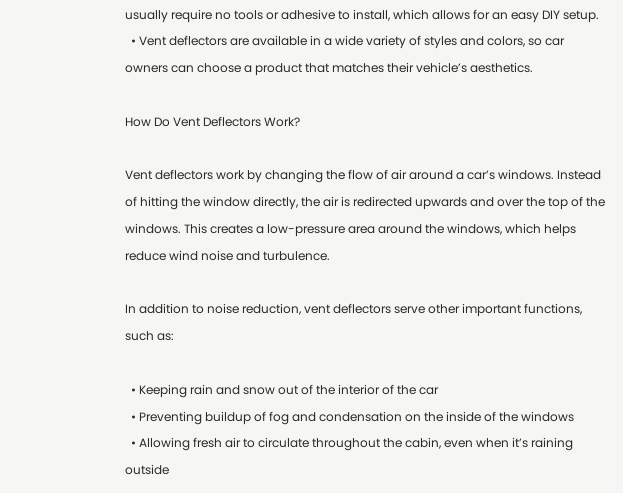usually require no tools or adhesive to install, which allows for an easy DIY setup.
  • Vent deflectors are available in a wide variety of styles and colors, so car owners can choose a product that matches their vehicle’s aesthetics.

How Do Vent Deflectors Work?

Vent deflectors work by changing the flow of air around a car’s windows. Instead of hitting the window directly, the air is redirected upwards and over the top of the windows. This creates a low-pressure area around the windows, which helps reduce wind noise and turbulence.

In addition to noise reduction, vent deflectors serve other important functions, such as:

  • Keeping rain and snow out of the interior of the car
  • Preventing buildup of fog and condensation on the inside of the windows
  • Allowing fresh air to circulate throughout the cabin, even when it’s raining outside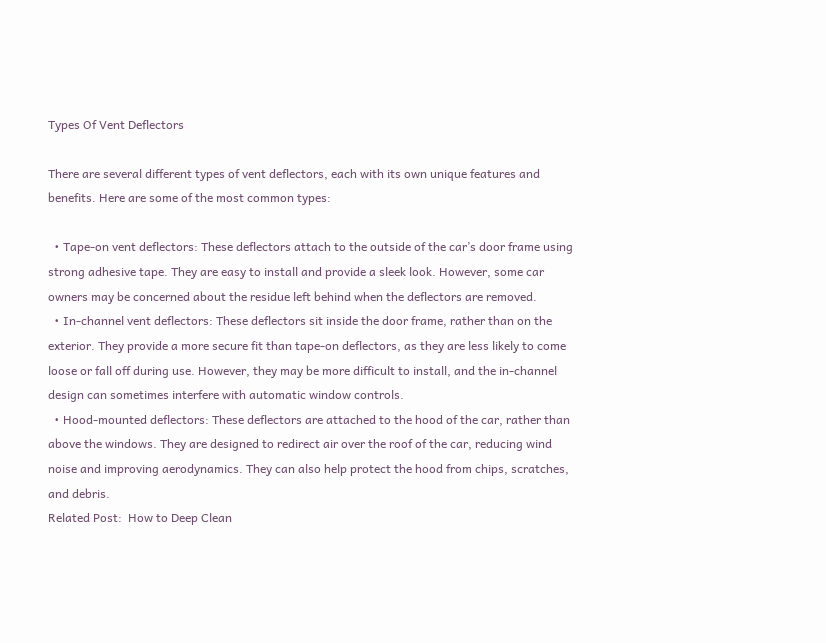Types Of Vent Deflectors

There are several different types of vent deflectors, each with its own unique features and benefits. Here are some of the most common types:

  • Tape-on vent deflectors: These deflectors attach to the outside of the car’s door frame using strong adhesive tape. They are easy to install and provide a sleek look. However, some car owners may be concerned about the residue left behind when the deflectors are removed.
  • In-channel vent deflectors: These deflectors sit inside the door frame, rather than on the exterior. They provide a more secure fit than tape-on deflectors, as they are less likely to come loose or fall off during use. However, they may be more difficult to install, and the in-channel design can sometimes interfere with automatic window controls.
  • Hood-mounted deflectors: These deflectors are attached to the hood of the car, rather than above the windows. They are designed to redirect air over the roof of the car, reducing wind noise and improving aerodynamics. They can also help protect the hood from chips, scratches, and debris.
Related Post:  How to Deep Clean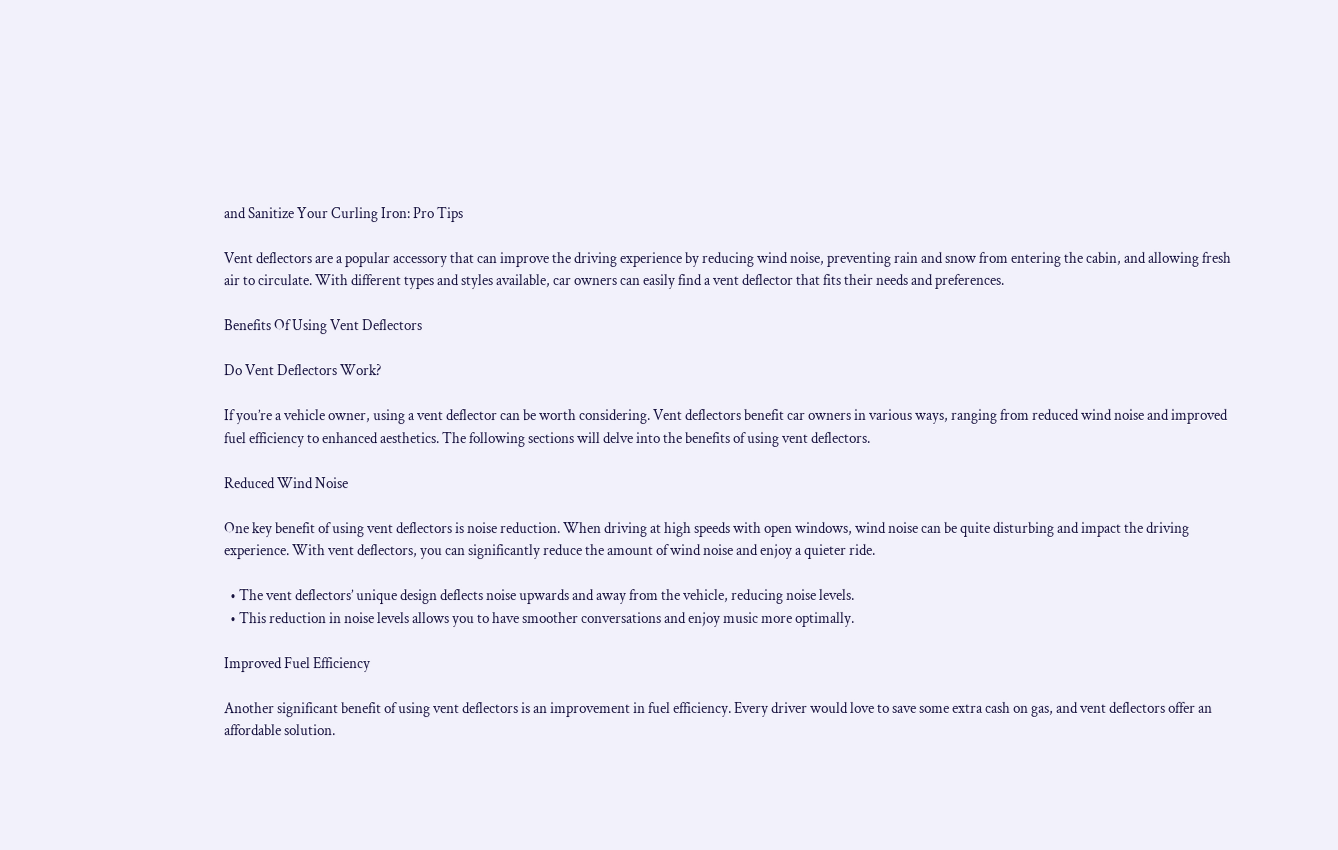and Sanitize Your Curling Iron: Pro Tips

Vent deflectors are a popular accessory that can improve the driving experience by reducing wind noise, preventing rain and snow from entering the cabin, and allowing fresh air to circulate. With different types and styles available, car owners can easily find a vent deflector that fits their needs and preferences.

Benefits Of Using Vent Deflectors

Do Vent Deflectors Work?

If you’re a vehicle owner, using a vent deflector can be worth considering. Vent deflectors benefit car owners in various ways, ranging from reduced wind noise and improved fuel efficiency to enhanced aesthetics. The following sections will delve into the benefits of using vent deflectors.

Reduced Wind Noise

One key benefit of using vent deflectors is noise reduction. When driving at high speeds with open windows, wind noise can be quite disturbing and impact the driving experience. With vent deflectors, you can significantly reduce the amount of wind noise and enjoy a quieter ride.

  • The vent deflectors’ unique design deflects noise upwards and away from the vehicle, reducing noise levels.
  • This reduction in noise levels allows you to have smoother conversations and enjoy music more optimally.

Improved Fuel Efficiency

Another significant benefit of using vent deflectors is an improvement in fuel efficiency. Every driver would love to save some extra cash on gas, and vent deflectors offer an affordable solution.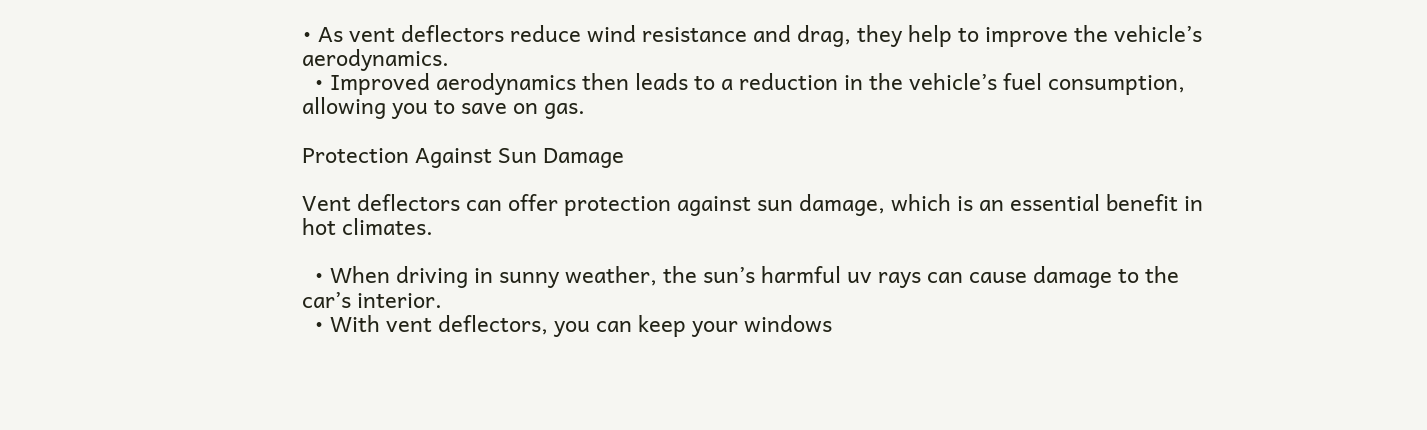• As vent deflectors reduce wind resistance and drag, they help to improve the vehicle’s aerodynamics.
  • Improved aerodynamics then leads to a reduction in the vehicle’s fuel consumption, allowing you to save on gas.

Protection Against Sun Damage

Vent deflectors can offer protection against sun damage, which is an essential benefit in hot climates.

  • When driving in sunny weather, the sun’s harmful uv rays can cause damage to the car’s interior.
  • With vent deflectors, you can keep your windows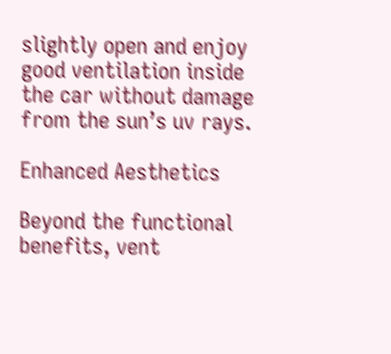slightly open and enjoy good ventilation inside the car without damage from the sun’s uv rays.

Enhanced Aesthetics

Beyond the functional benefits, vent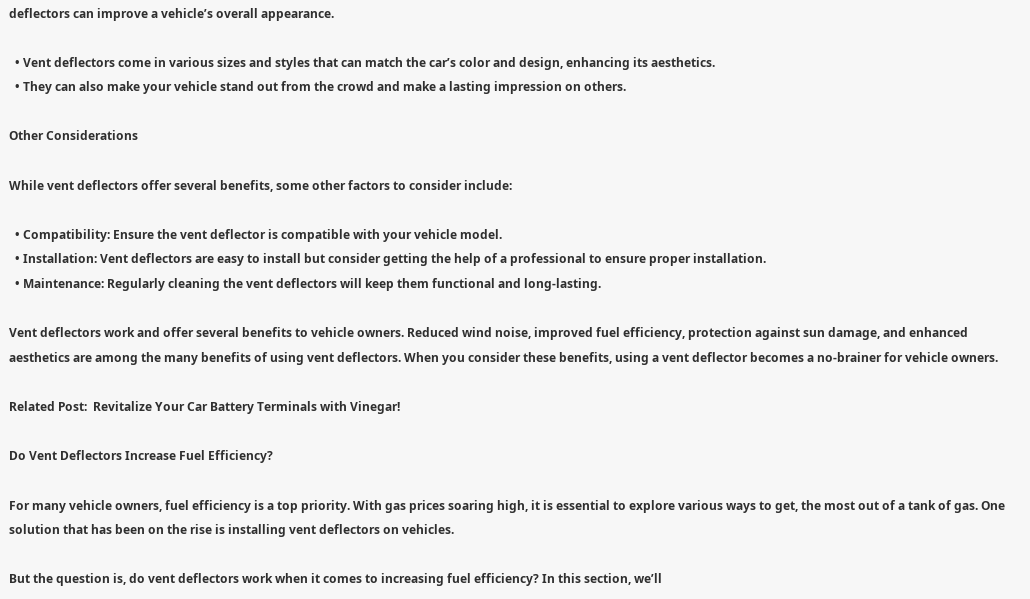deflectors can improve a vehicle’s overall appearance.

  • Vent deflectors come in various sizes and styles that can match the car’s color and design, enhancing its aesthetics.
  • They can also make your vehicle stand out from the crowd and make a lasting impression on others.

Other Considerations

While vent deflectors offer several benefits, some other factors to consider include:

  • Compatibility: Ensure the vent deflector is compatible with your vehicle model.
  • Installation: Vent deflectors are easy to install but consider getting the help of a professional to ensure proper installation.
  • Maintenance: Regularly cleaning the vent deflectors will keep them functional and long-lasting.

Vent deflectors work and offer several benefits to vehicle owners. Reduced wind noise, improved fuel efficiency, protection against sun damage, and enhanced aesthetics are among the many benefits of using vent deflectors. When you consider these benefits, using a vent deflector becomes a no-brainer for vehicle owners.

Related Post:  Revitalize Your Car Battery Terminals with Vinegar!

Do Vent Deflectors Increase Fuel Efficiency?

For many vehicle owners, fuel efficiency is a top priority. With gas prices soaring high, it is essential to explore various ways to get, the most out of a tank of gas. One solution that has been on the rise is installing vent deflectors on vehicles.

But the question is, do vent deflectors work when it comes to increasing fuel efficiency? In this section, we’ll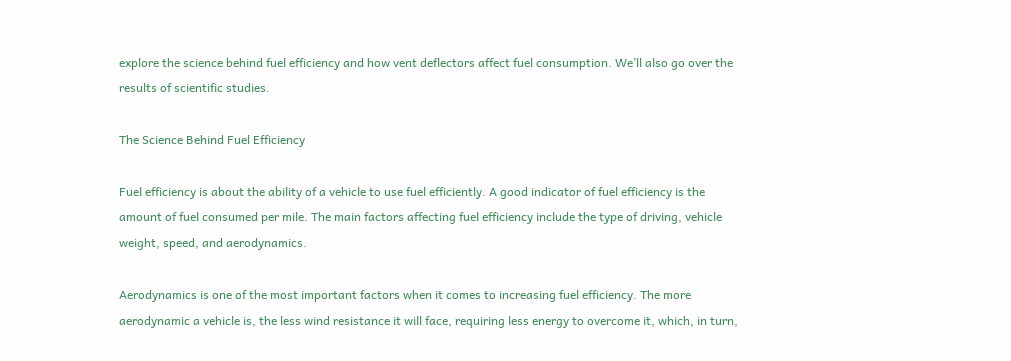explore the science behind fuel efficiency and how vent deflectors affect fuel consumption. We’ll also go over the results of scientific studies.

The Science Behind Fuel Efficiency

Fuel efficiency is about the ability of a vehicle to use fuel efficiently. A good indicator of fuel efficiency is the amount of fuel consumed per mile. The main factors affecting fuel efficiency include the type of driving, vehicle weight, speed, and aerodynamics.

Aerodynamics is one of the most important factors when it comes to increasing fuel efficiency. The more aerodynamic a vehicle is, the less wind resistance it will face, requiring less energy to overcome it, which, in turn,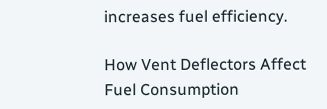increases fuel efficiency.

How Vent Deflectors Affect Fuel Consumption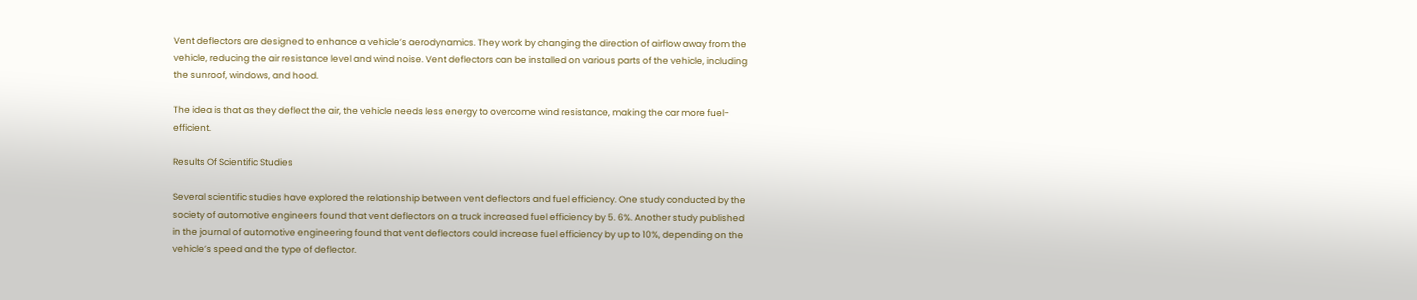Vent deflectors are designed to enhance a vehicle’s aerodynamics. They work by changing the direction of airflow away from the vehicle, reducing the air resistance level and wind noise. Vent deflectors can be installed on various parts of the vehicle, including the sunroof, windows, and hood.

The idea is that as they deflect the air, the vehicle needs less energy to overcome wind resistance, making the car more fuel-efficient.

Results Of Scientific Studies

Several scientific studies have explored the relationship between vent deflectors and fuel efficiency. One study conducted by the society of automotive engineers found that vent deflectors on a truck increased fuel efficiency by 5. 6%. Another study published in the journal of automotive engineering found that vent deflectors could increase fuel efficiency by up to 10%, depending on the vehicle’s speed and the type of deflector.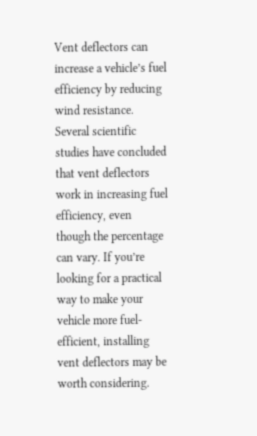Vent deflectors can increase a vehicle’s fuel efficiency by reducing wind resistance. Several scientific studies have concluded that vent deflectors work in increasing fuel efficiency, even though the percentage can vary. If you’re looking for a practical way to make your vehicle more fuel-efficient, installing vent deflectors may be worth considering.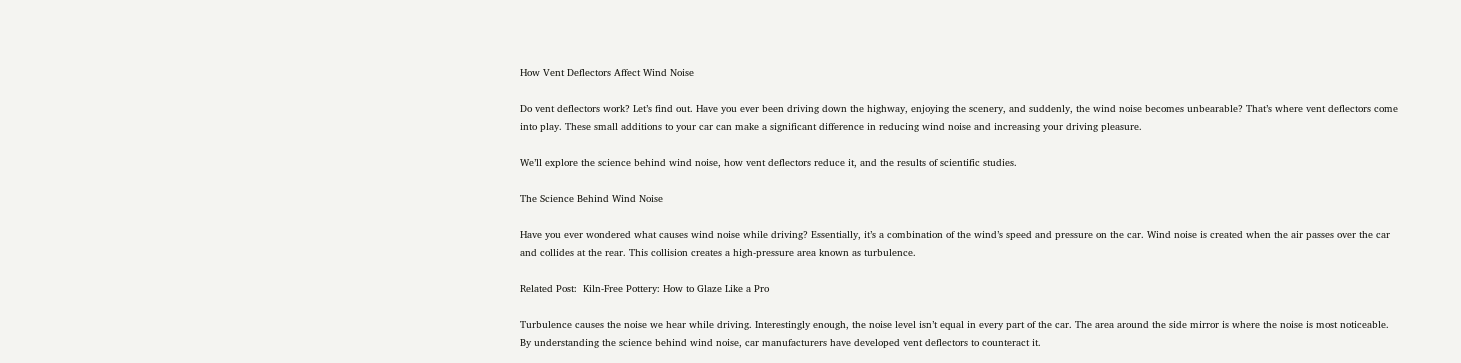How Vent Deflectors Affect Wind Noise

Do vent deflectors work? Let’s find out. Have you ever been driving down the highway, enjoying the scenery, and suddenly, the wind noise becomes unbearable? That’s where vent deflectors come into play. These small additions to your car can make a significant difference in reducing wind noise and increasing your driving pleasure.

We’ll explore the science behind wind noise, how vent deflectors reduce it, and the results of scientific studies.

The Science Behind Wind Noise

Have you ever wondered what causes wind noise while driving? Essentially, it’s a combination of the wind’s speed and pressure on the car. Wind noise is created when the air passes over the car and collides at the rear. This collision creates a high-pressure area known as turbulence.

Related Post:  Kiln-Free Pottery: How to Glaze Like a Pro

Turbulence causes the noise we hear while driving. Interestingly enough, the noise level isn’t equal in every part of the car. The area around the side mirror is where the noise is most noticeable. By understanding the science behind wind noise, car manufacturers have developed vent deflectors to counteract it.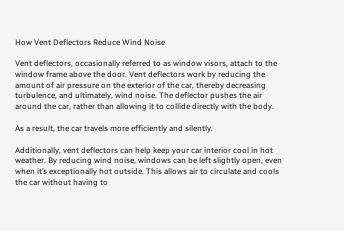How Vent Deflectors Reduce Wind Noise

Vent deflectors, occasionally referred to as window visors, attach to the window frame above the door. Vent deflectors work by reducing the amount of air pressure on the exterior of the car, thereby decreasing turbulence, and ultimately, wind noise. The deflector pushes the air around the car, rather than allowing it to collide directly with the body.

As a result, the car travels more efficiently and silently.

Additionally, vent deflectors can help keep your car interior cool in hot weather. By reducing wind noise, windows can be left slightly open, even when it’s exceptionally hot outside. This allows air to circulate and cools the car without having to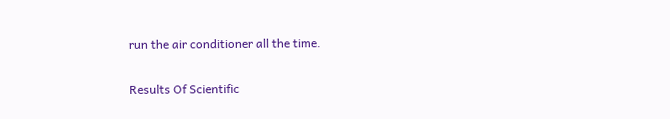run the air conditioner all the time.

Results Of Scientific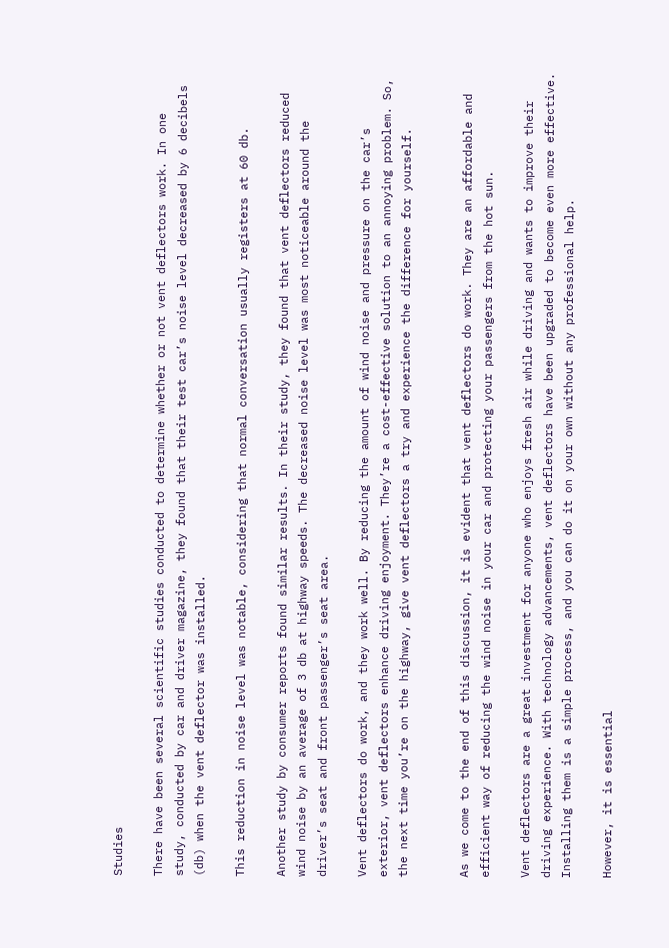Studies

There have been several scientific studies conducted to determine whether or not vent deflectors work. In one study, conducted by car and driver magazine, they found that their test car’s noise level decreased by 6 decibels (db) when the vent deflector was installed.

This reduction in noise level was notable, considering that normal conversation usually registers at 60 db.

Another study by consumer reports found similar results. In their study, they found that vent deflectors reduced wind noise by an average of 3 db at highway speeds. The decreased noise level was most noticeable around the driver’s seat and front passenger’s seat area.

Vent deflectors do work, and they work well. By reducing the amount of wind noise and pressure on the car’s exterior, vent deflectors enhance driving enjoyment. They’re a cost-effective solution to an annoying problem. So, the next time you’re on the highway, give vent deflectors a try and experience the difference for yourself.


As we come to the end of this discussion, it is evident that vent deflectors do work. They are an affordable and efficient way of reducing the wind noise in your car and protecting your passengers from the hot sun.

Vent deflectors are a great investment for anyone who enjoys fresh air while driving and wants to improve their driving experience. With technology advancements, vent deflectors have been upgraded to become even more effective. Installing them is a simple process, and you can do it on your own without any professional help.

However, it is essential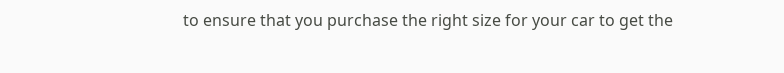to ensure that you purchase the right size for your car to get the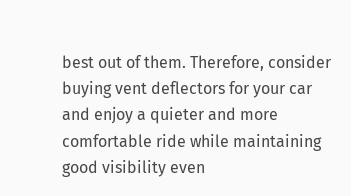best out of them. Therefore, consider buying vent deflectors for your car and enjoy a quieter and more comfortable ride while maintaining good visibility even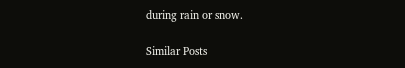during rain or snow.

Similar Posts